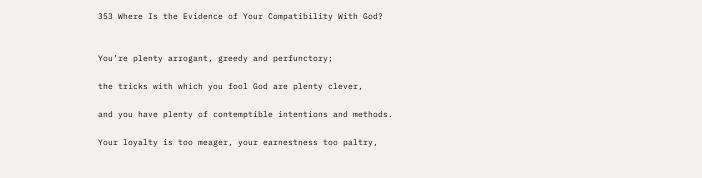353 Where Is the Evidence of Your Compatibility With God?


You’re plenty arrogant, greedy and perfunctory;

the tricks with which you fool God are plenty clever,

and you have plenty of contemptible intentions and methods.

Your loyalty is too meager, your earnestness too paltry,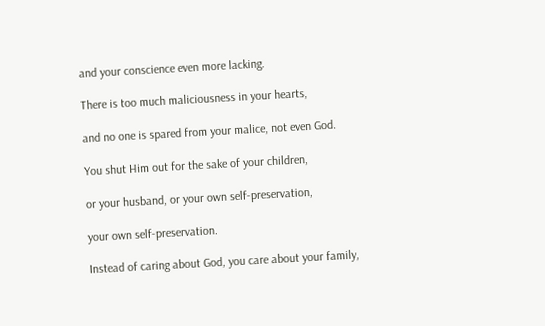and your conscience even more lacking.

There is too much maliciousness in your hearts,

and no one is spared from your malice, not even God.

You shut Him out for the sake of your children,

or your husband, or your own self-preservation,

your own self-preservation.

Instead of caring about God, you care about your family,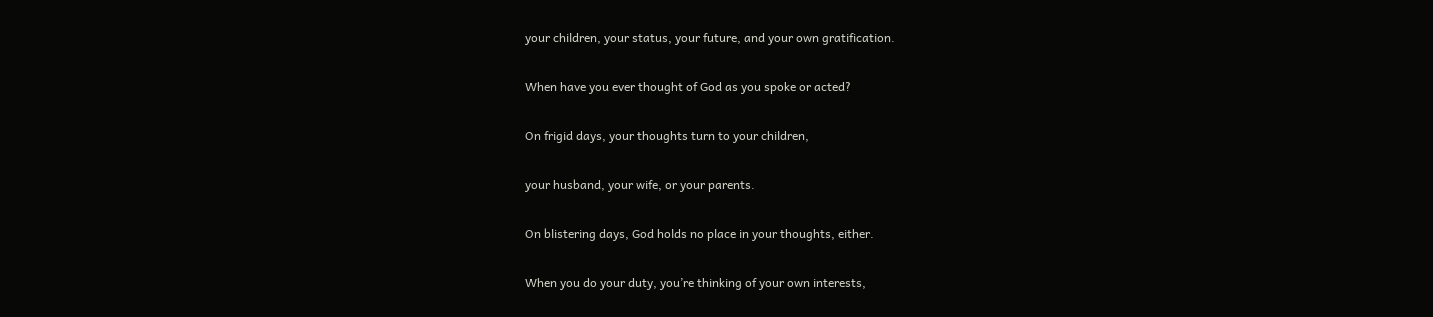your children, your status, your future, and your own gratification.

When have you ever thought of God as you spoke or acted?

On frigid days, your thoughts turn to your children,

your husband, your wife, or your parents.

On blistering days, God holds no place in your thoughts, either.

When you do your duty, you’re thinking of your own interests,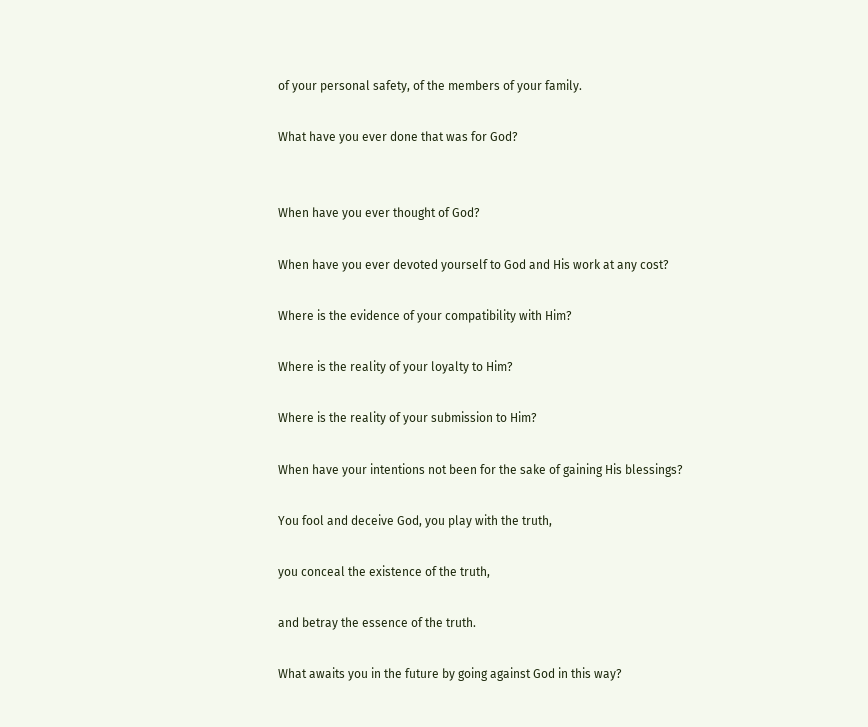of your personal safety, of the members of your family.

What have you ever done that was for God?


When have you ever thought of God?

When have you ever devoted yourself to God and His work at any cost?

Where is the evidence of your compatibility with Him?

Where is the reality of your loyalty to Him?

Where is the reality of your submission to Him?

When have your intentions not been for the sake of gaining His blessings?

You fool and deceive God, you play with the truth,

you conceal the existence of the truth,

and betray the essence of the truth.

What awaits you in the future by going against God in this way?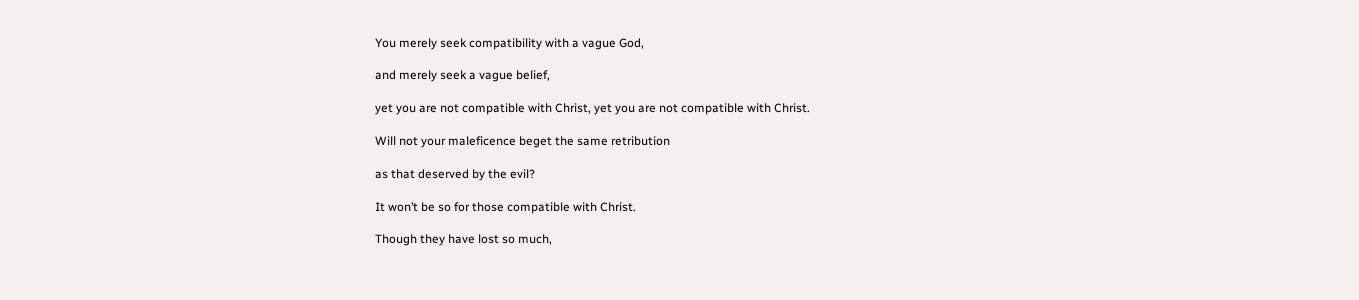You merely seek compatibility with a vague God,

and merely seek a vague belief,

yet you are not compatible with Christ, yet you are not compatible with Christ.

Will not your maleficence beget the same retribution

as that deserved by the evil?

It won’t be so for those compatible with Christ.

Though they have lost so much,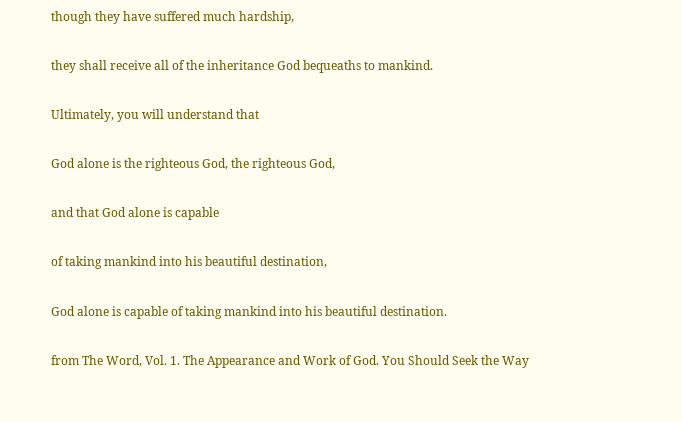though they have suffered much hardship,

they shall receive all of the inheritance God bequeaths to mankind.

Ultimately, you will understand that

God alone is the righteous God, the righteous God,

and that God alone is capable

of taking mankind into his beautiful destination,

God alone is capable of taking mankind into his beautiful destination.

from The Word, Vol. 1. The Appearance and Work of God. You Should Seek the Way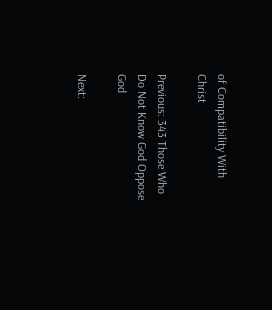of Compatibility With Christ

Previous: 343 Those Who Do Not Know God Oppose God

Next: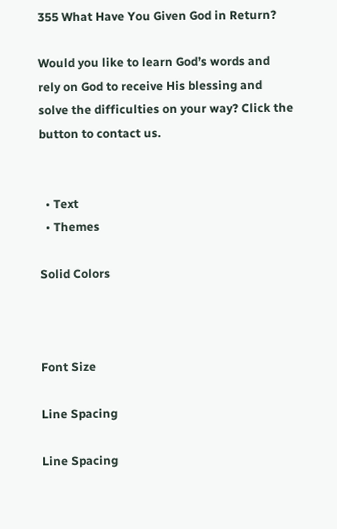355 What Have You Given God in Return?

Would you like to learn God’s words and rely on God to receive His blessing and solve the difficulties on your way? Click the button to contact us.


  • Text
  • Themes

Solid Colors



Font Size

Line Spacing

Line Spacing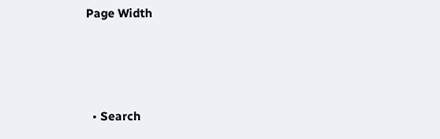Page Width



  • Search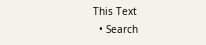This Text
  • Search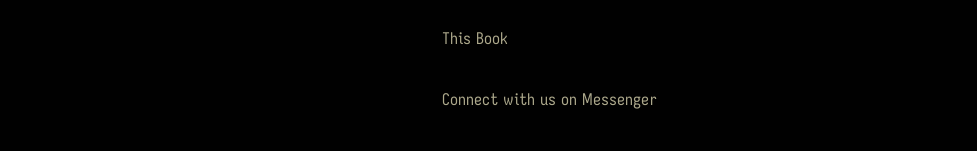This Book

Connect with us on Messenger